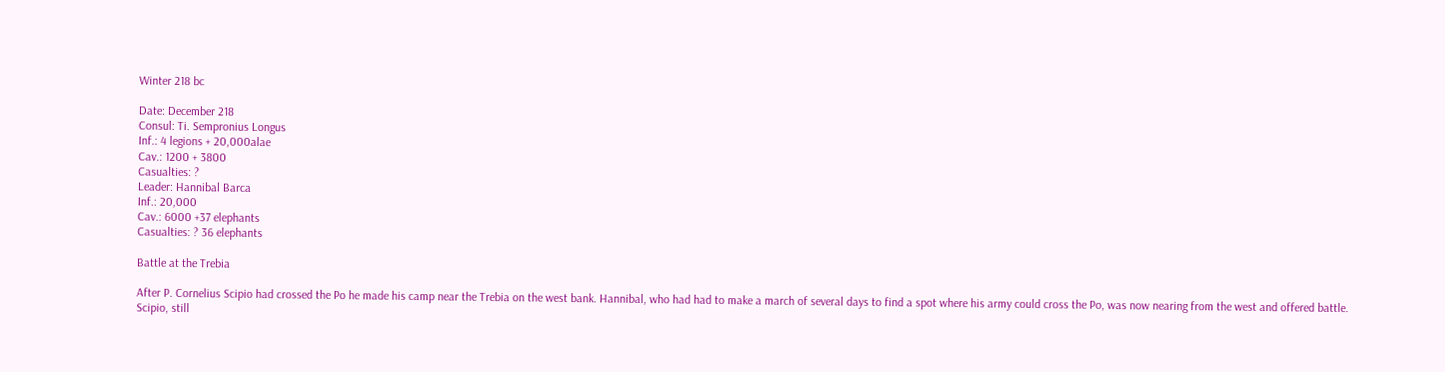Winter 218 bc

Date: December 218
Consul: Ti. Sempronius Longus
Inf.: 4 legions + 20,000alae
Cav.: 1200 + 3800
Casualties: ?
Leader: Hannibal Barca
Inf.: 20,000
Cav.: 6000 +37 elephants
Casualties: ? 36 elephants

Battle at the Trebia

After P. Cornelius Scipio had crossed the Po he made his camp near the Trebia on the west bank. Hannibal, who had had to make a march of several days to find a spot where his army could cross the Po, was now nearing from the west and offered battle. Scipio, still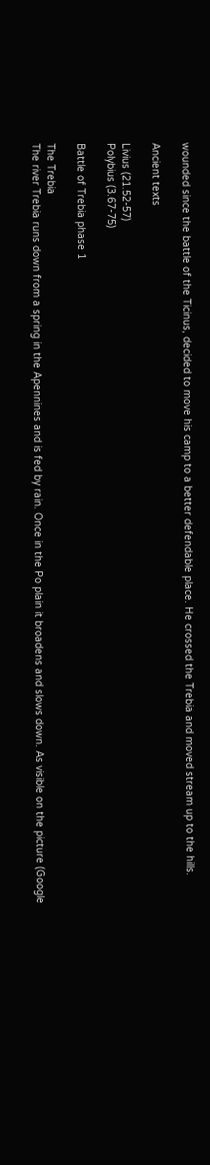wounded since the battle of the Ticinus, decided to move his camp to a better defendable place. He crossed the Trebia and moved stream up to the hills.

Ancient texts

Livius (21.52-57)
Polybius (3.67-75)

Battle of Trebia phase 1

The Trebia
The river Trebia runs down from a spring in the Apennines and is fed by rain. Once in the Po plain it broadens and slows down. As visible on the picture (Google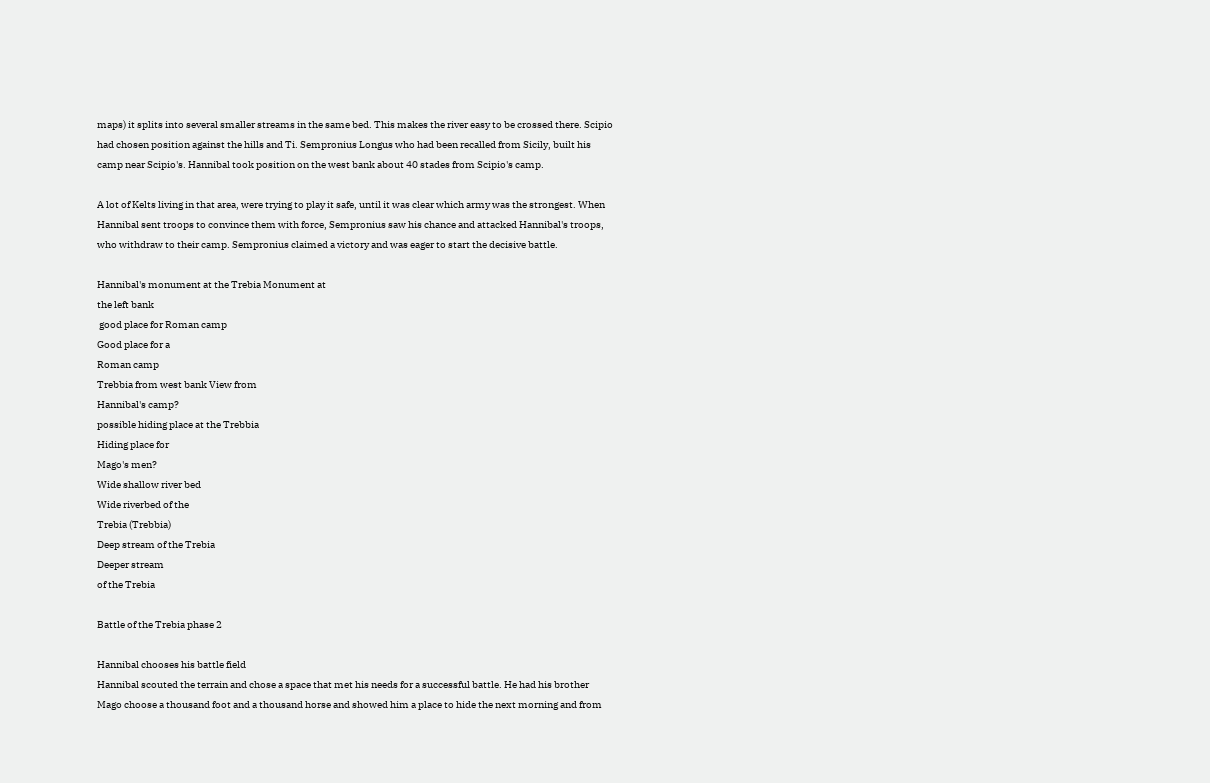maps) it splits into several smaller streams in the same bed. This makes the river easy to be crossed there. Scipio had chosen position against the hills and Ti. Sempronius Longus who had been recalled from Sicily, built his camp near Scipio's. Hannibal took position on the west bank about 40 stades from Scipio's camp.

A lot of Kelts living in that area, were trying to play it safe, until it was clear which army was the strongest. When Hannibal sent troops to convince them with force, Sempronius saw his chance and attacked Hannibal's troops, who withdraw to their camp. Sempronius claimed a victory and was eager to start the decisive battle.

Hannibal's monument at the Trebia Monument at
the left bank
 good place for Roman camp
Good place for a
Roman camp
Trebbia from west bank View from
Hannibal's camp?
possible hiding place at the Trebbia
Hiding place for
Mago's men?
Wide shallow river bed
Wide riverbed of the
Trebia (Trebbia)
Deep stream of the Trebia
Deeper stream
of the Trebia

Battle of the Trebia phase 2

Hannibal chooses his battle field
Hannibal scouted the terrain and chose a space that met his needs for a successful battle. He had his brother Mago choose a thousand foot and a thousand horse and showed him a place to hide the next morning and from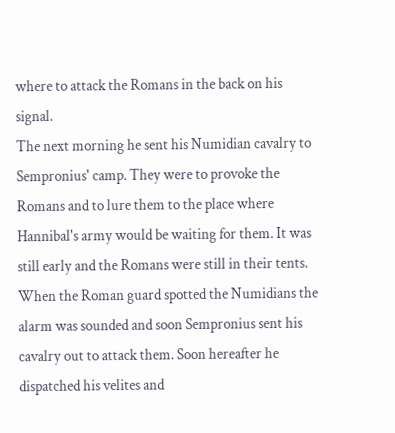where to attack the Romans in the back on his signal.
The next morning he sent his Numidian cavalry to Sempronius' camp. They were to provoke the Romans and to lure them to the place where Hannibal's army would be waiting for them. It was still early and the Romans were still in their tents. When the Roman guard spotted the Numidians the alarm was sounded and soon Sempronius sent his cavalry out to attack them. Soon hereafter he dispatched his velites and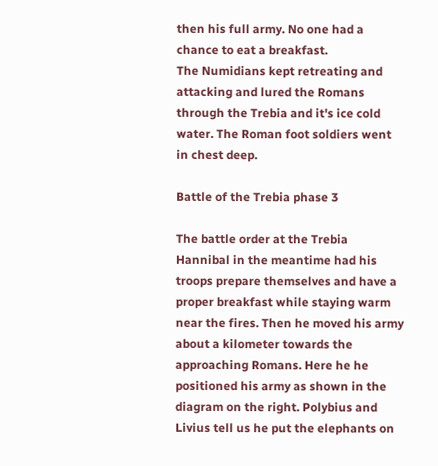then his full army. No one had a chance to eat a breakfast.
The Numidians kept retreating and attacking and lured the Romans through the Trebia and it's ice cold water. The Roman foot soldiers went in chest deep.

Battle of the Trebia phase 3

The battle order at the Trebia
Hannibal in the meantime had his troops prepare themselves and have a proper breakfast while staying warm near the fires. Then he moved his army about a kilometer towards the approaching Romans. Here he he positioned his army as shown in the diagram on the right. Polybius and Livius tell us he put the elephants on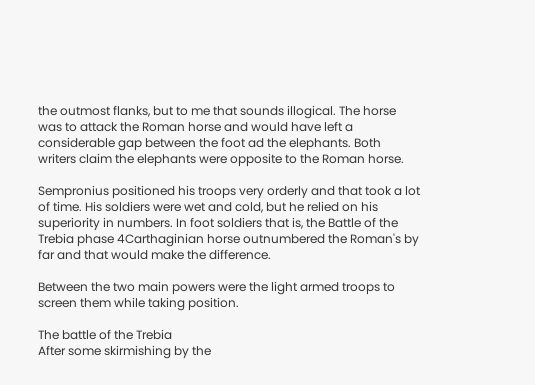the outmost flanks, but to me that sounds illogical. The horse was to attack the Roman horse and would have left a considerable gap between the foot ad the elephants. Both writers claim the elephants were opposite to the Roman horse.

Sempronius positioned his troops very orderly and that took a lot of time. His soldiers were wet and cold, but he relied on his superiority in numbers. In foot soldiers that is, the Battle of the Trebia phase 4Carthaginian horse outnumbered the Roman's by far and that would make the difference.

Between the two main powers were the light armed troops to screen them while taking position.

The battle of the Trebia
After some skirmishing by the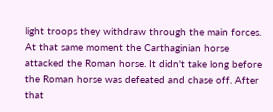light troops they withdraw through the main forces. At that same moment the Carthaginian horse attacked the Roman horse. It didn't take long before the Roman horse was defeated and chase off. After that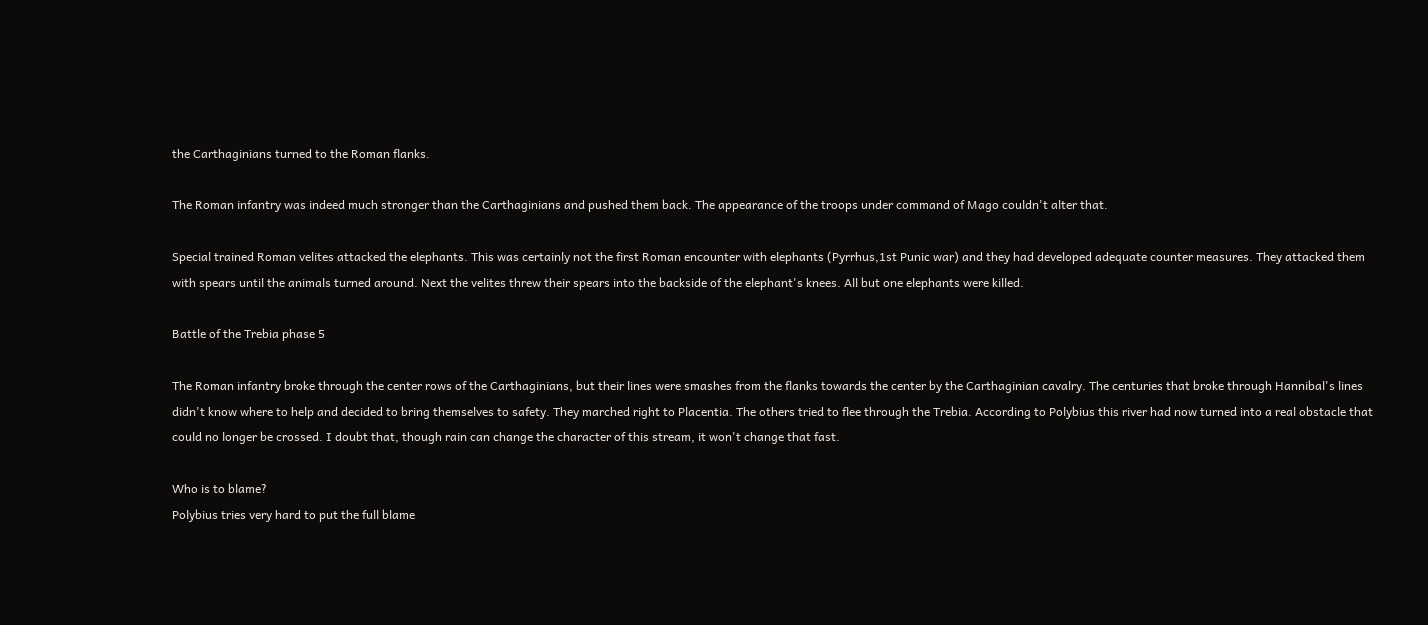the Carthaginians turned to the Roman flanks.

The Roman infantry was indeed much stronger than the Carthaginians and pushed them back. The appearance of the troops under command of Mago couldn't alter that.

Special trained Roman velites attacked the elephants. This was certainly not the first Roman encounter with elephants (Pyrrhus,1st Punic war) and they had developed adequate counter measures. They attacked them with spears until the animals turned around. Next the velites threw their spears into the backside of the elephant's knees. All but one elephants were killed.

Battle of the Trebia phase 5

The Roman infantry broke through the center rows of the Carthaginians, but their lines were smashes from the flanks towards the center by the Carthaginian cavalry. The centuries that broke through Hannibal's lines didn't know where to help and decided to bring themselves to safety. They marched right to Placentia. The others tried to flee through the Trebia. According to Polybius this river had now turned into a real obstacle that could no longer be crossed. I doubt that, though rain can change the character of this stream, it won't change that fast.

Who is to blame?
Polybius tries very hard to put the full blame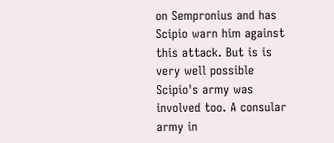on Sempronius and has Scipio warn him against this attack. But is is very well possible Scipio's army was involved too. A consular army in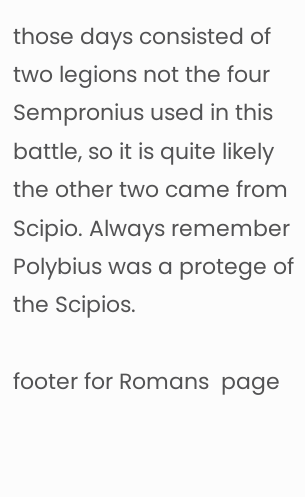those days consisted of two legions not the four Sempronius used in this battle, so it is quite likely the other two came from Scipio. Always remember Polybius was a protege of the Scipios.

footer for Romans  page